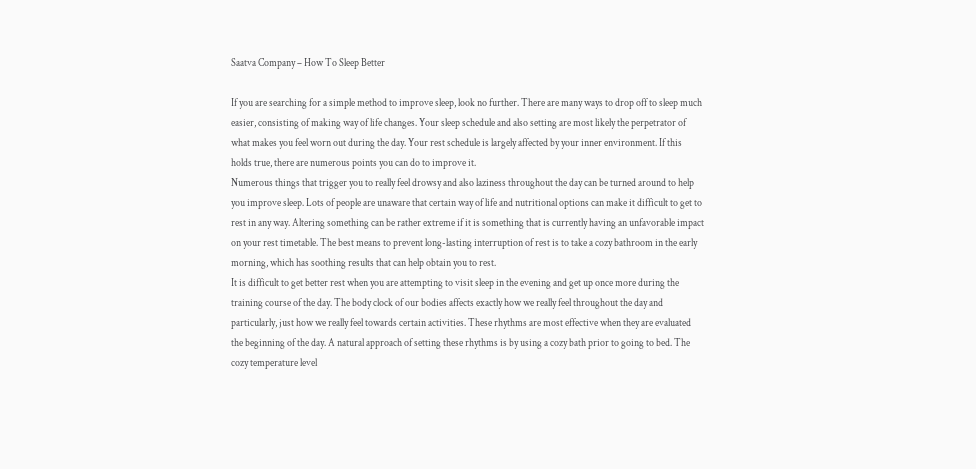Saatva Company – How To Sleep Better

If you are searching for a simple method to improve sleep, look no further. There are many ways to drop off to sleep much easier, consisting of making way of life changes. Your sleep schedule and also setting are most likely the perpetrator of what makes you feel worn out during the day. Your rest schedule is largely affected by your inner environment. If this holds true, there are numerous points you can do to improve it.
Numerous things that trigger you to really feel drowsy and also laziness throughout the day can be turned around to help you improve sleep. Lots of people are unaware that certain way of life and nutritional options can make it difficult to get to rest in any way. Altering something can be rather extreme if it is something that is currently having an unfavorable impact on your rest timetable. The best means to prevent long-lasting interruption of rest is to take a cozy bathroom in the early morning, which has soothing results that can help obtain you to rest.
It is difficult to get better rest when you are attempting to visit sleep in the evening and get up once more during the training course of the day. The body clock of our bodies affects exactly how we really feel throughout the day and particularly, just how we really feel towards certain activities. These rhythms are most effective when they are evaluated the beginning of the day. A natural approach of setting these rhythms is by using a cozy bath prior to going to bed. The cozy temperature level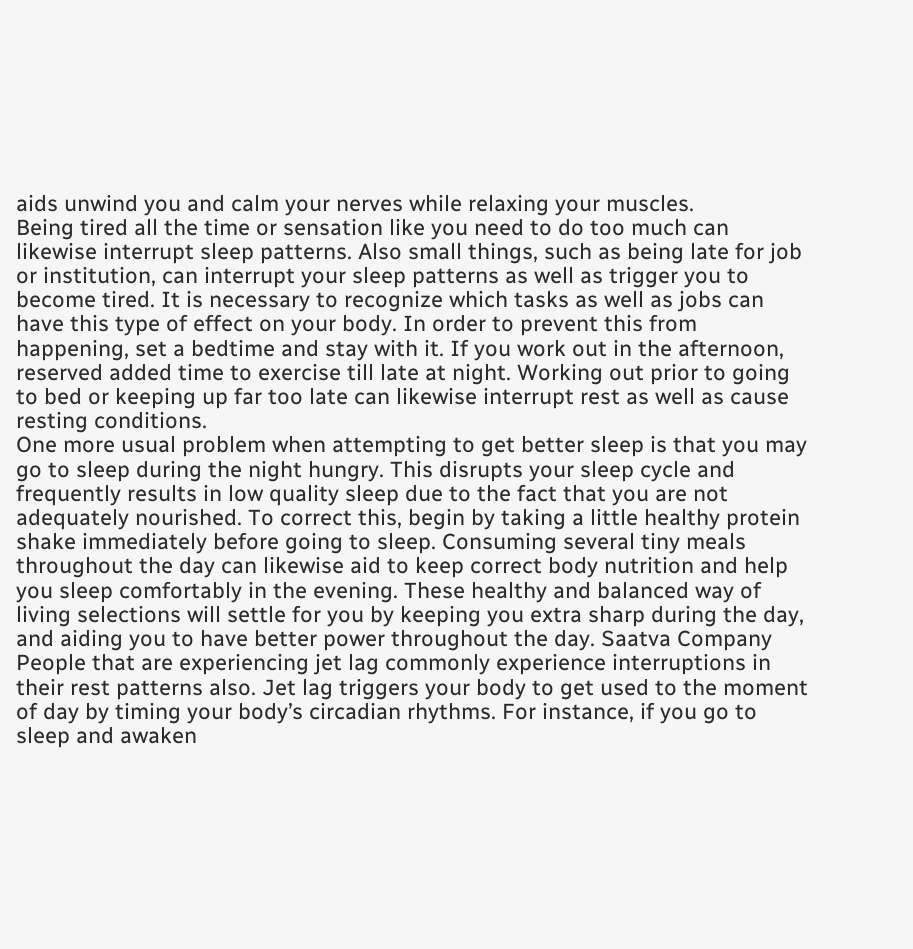aids unwind you and calm your nerves while relaxing your muscles.
Being tired all the time or sensation like you need to do too much can likewise interrupt sleep patterns. Also small things, such as being late for job or institution, can interrupt your sleep patterns as well as trigger you to become tired. It is necessary to recognize which tasks as well as jobs can have this type of effect on your body. In order to prevent this from happening, set a bedtime and stay with it. If you work out in the afternoon, reserved added time to exercise till late at night. Working out prior to going to bed or keeping up far too late can likewise interrupt rest as well as cause resting conditions.
One more usual problem when attempting to get better sleep is that you may go to sleep during the night hungry. This disrupts your sleep cycle and frequently results in low quality sleep due to the fact that you are not adequately nourished. To correct this, begin by taking a little healthy protein shake immediately before going to sleep. Consuming several tiny meals throughout the day can likewise aid to keep correct body nutrition and help you sleep comfortably in the evening. These healthy and balanced way of living selections will settle for you by keeping you extra sharp during the day, and aiding you to have better power throughout the day. Saatva Company
People that are experiencing jet lag commonly experience interruptions in their rest patterns also. Jet lag triggers your body to get used to the moment of day by timing your body’s circadian rhythms. For instance, if you go to sleep and awaken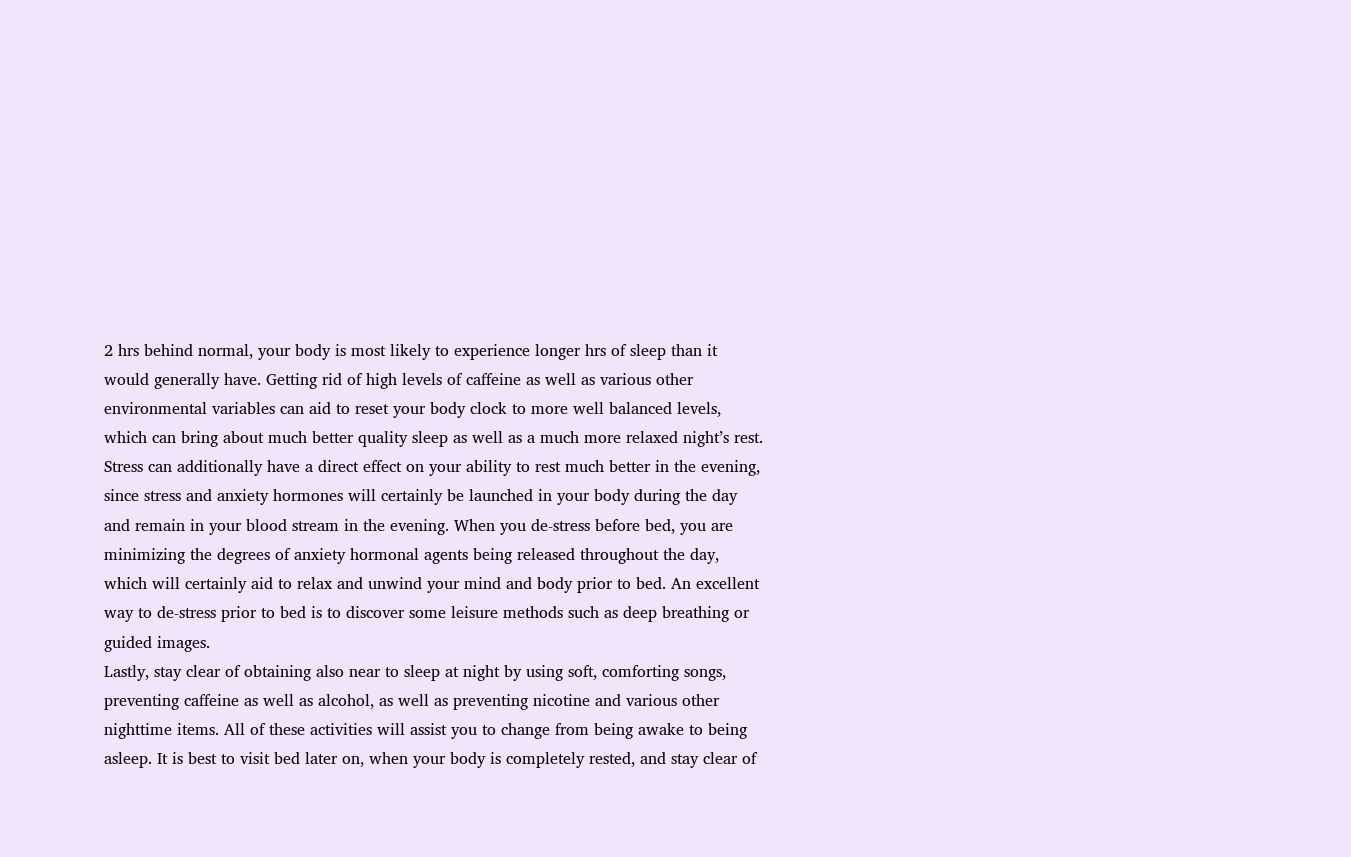2 hrs behind normal, your body is most likely to experience longer hrs of sleep than it would generally have. Getting rid of high levels of caffeine as well as various other environmental variables can aid to reset your body clock to more well balanced levels, which can bring about much better quality sleep as well as a much more relaxed night’s rest.
Stress can additionally have a direct effect on your ability to rest much better in the evening, since stress and anxiety hormones will certainly be launched in your body during the day and remain in your blood stream in the evening. When you de-stress before bed, you are minimizing the degrees of anxiety hormonal agents being released throughout the day, which will certainly aid to relax and unwind your mind and body prior to bed. An excellent way to de-stress prior to bed is to discover some leisure methods such as deep breathing or guided images.
Lastly, stay clear of obtaining also near to sleep at night by using soft, comforting songs, preventing caffeine as well as alcohol, as well as preventing nicotine and various other nighttime items. All of these activities will assist you to change from being awake to being asleep. It is best to visit bed later on, when your body is completely rested, and stay clear of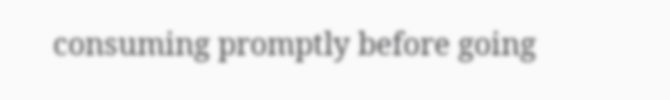consuming promptly before going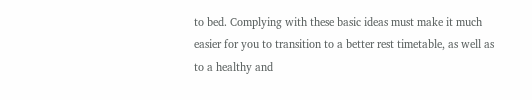to bed. Complying with these basic ideas must make it much easier for you to transition to a better rest timetable, as well as to a healthy and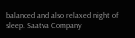balanced and also relaxed night of sleep. Saatva Company